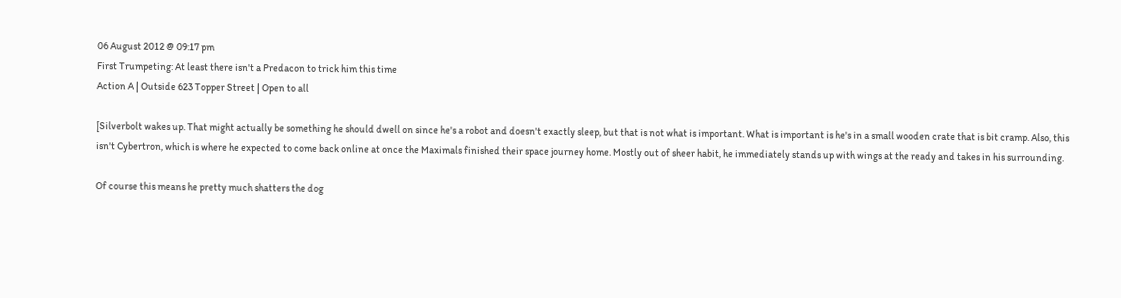06 August 2012 @ 09:17 pm
First Trumpeting: At least there isn't a Predacon to trick him this time
Action A | Outside 623 Topper Street | Open to all

[Silverbolt wakes up. That might actually be something he should dwell on since he's a robot and doesn't exactly sleep, but that is not what is important. What is important is he's in a small wooden crate that is bit cramp. Also, this isn't Cybertron, which is where he expected to come back online at once the Maximals finished their space journey home. Mostly out of sheer habit, he immediately stands up with wings at the ready and takes in his surrounding.

Of course this means he pretty much shatters the dog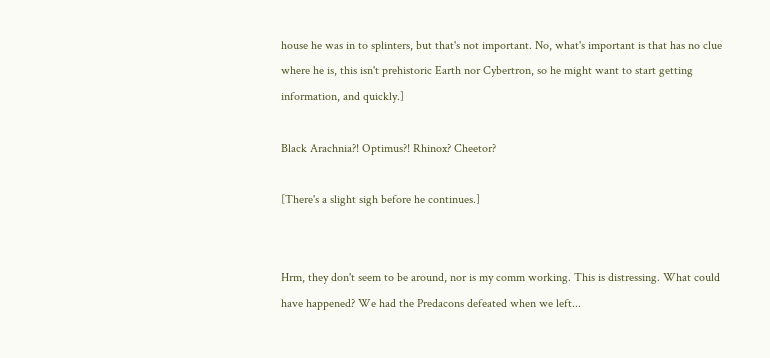house he was in to splinters, but that's not important. No, what's important is that has no clue where he is, this isn't prehistoric Earth nor Cybertron, so he might want to start getting information, and quickly.]

Black Arachnia?! Optimus?! Rhinox? Cheetor?

[There's a slight sigh before he continues.]


Hrm, they don't seem to be around, nor is my comm working. This is distressing. What could have happened? We had the Predacons defeated when we left...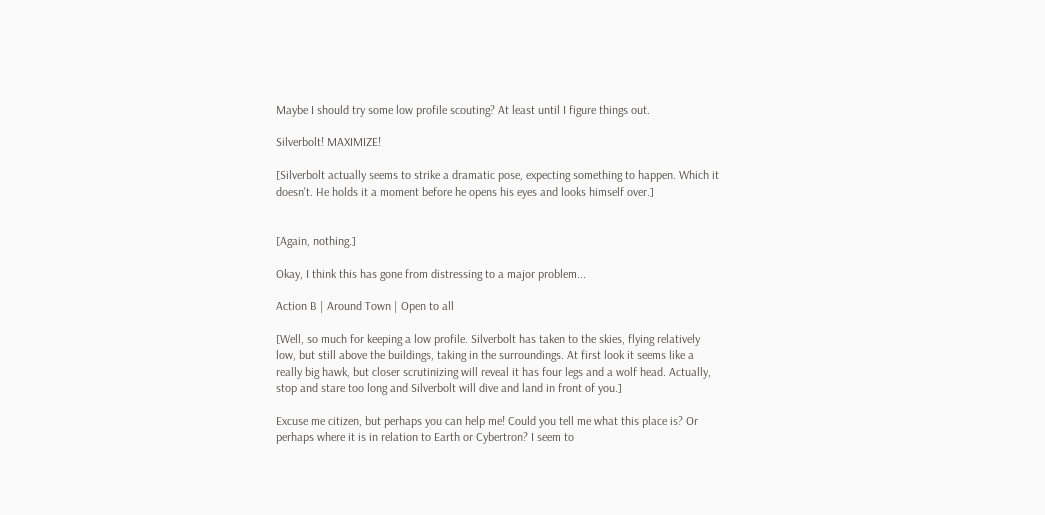Maybe I should try some low profile scouting? At least until I figure things out.

Silverbolt! MAXIMIZE!

[Silverbolt actually seems to strike a dramatic pose, expecting something to happen. Which it doesn't. He holds it a moment before he opens his eyes and looks himself over.]


[Again, nothing.]

Okay, I think this has gone from distressing to a major problem...

Action B | Around Town | Open to all

[Well, so much for keeping a low profile. Silverbolt has taken to the skies, flying relatively low, but still above the buildings, taking in the surroundings. At first look it seems like a really big hawk, but closer scrutinizing will reveal it has four legs and a wolf head. Actually, stop and stare too long and Silverbolt will dive and land in front of you.]

Excuse me citizen, but perhaps you can help me! Could you tell me what this place is? Or perhaps where it is in relation to Earth or Cybertron? I seem to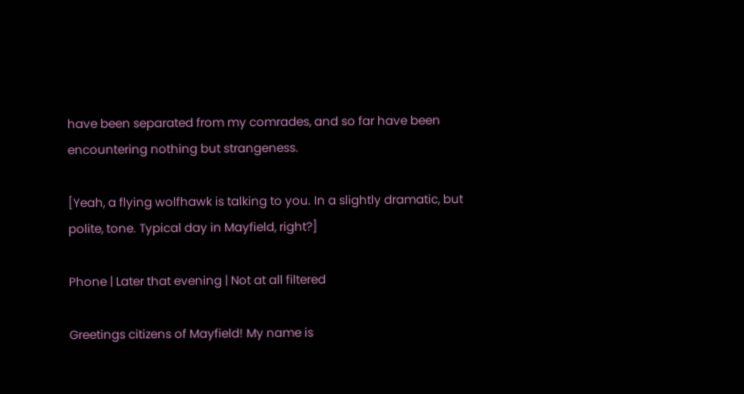have been separated from my comrades, and so far have been encountering nothing but strangeness.

[Yeah, a flying wolfhawk is talking to you. In a slightly dramatic, but polite, tone. Typical day in Mayfield, right?]

Phone | Later that evening | Not at all filtered

Greetings citizens of Mayfield! My name is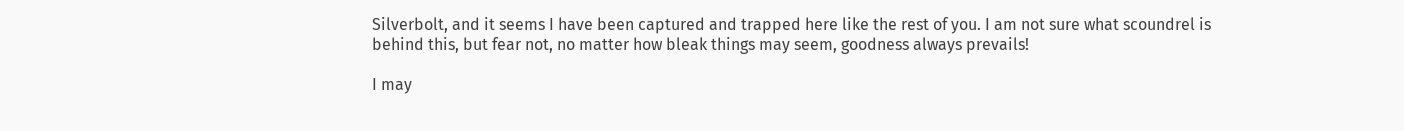Silverbolt, and it seems I have been captured and trapped here like the rest of you. I am not sure what scoundrel is behind this, but fear not, no matter how bleak things may seem, goodness always prevails!

I may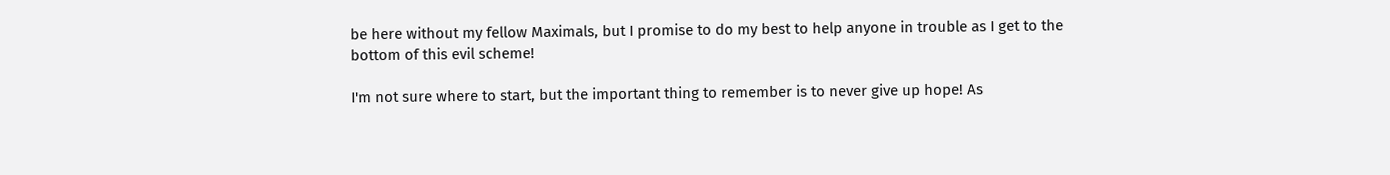be here without my fellow Maximals, but I promise to do my best to help anyone in trouble as I get to the bottom of this evil scheme!

I'm not sure where to start, but the important thing to remember is to never give up hope! As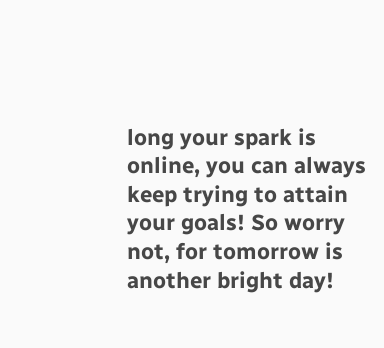long your spark is online, you can always keep trying to attain your goals! So worry not, for tomorrow is another bright day!